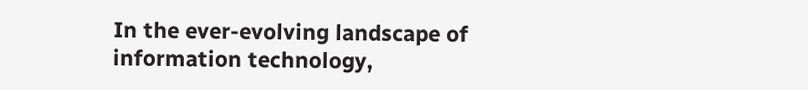In the ever-evolving landscape of information technology,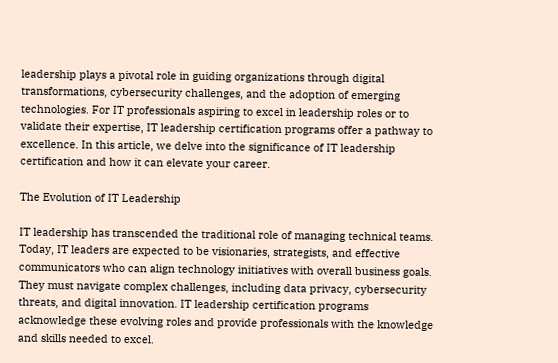leadership plays a pivotal role in guiding organizations through digital transformations, cybersecurity challenges, and the adoption of emerging technologies. For IT professionals aspiring to excel in leadership roles or to validate their expertise, IT leadership certification programs offer a pathway to excellence. In this article, we delve into the significance of IT leadership certification and how it can elevate your career.

The Evolution of IT Leadership

IT leadership has transcended the traditional role of managing technical teams. Today, IT leaders are expected to be visionaries, strategists, and effective communicators who can align technology initiatives with overall business goals. They must navigate complex challenges, including data privacy, cybersecurity threats, and digital innovation. IT leadership certification programs acknowledge these evolving roles and provide professionals with the knowledge and skills needed to excel.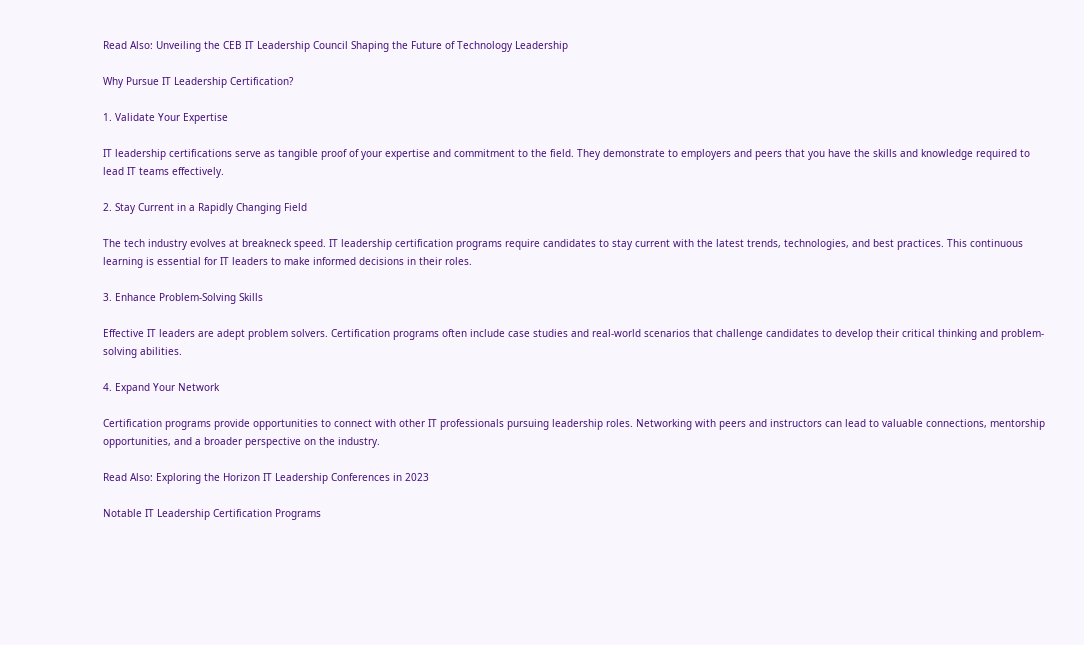Read Also: Unveiling the CEB IT Leadership Council Shaping the Future of Technology Leadership

Why Pursue IT Leadership Certification?

1. Validate Your Expertise

IT leadership certifications serve as tangible proof of your expertise and commitment to the field. They demonstrate to employers and peers that you have the skills and knowledge required to lead IT teams effectively.

2. Stay Current in a Rapidly Changing Field

The tech industry evolves at breakneck speed. IT leadership certification programs require candidates to stay current with the latest trends, technologies, and best practices. This continuous learning is essential for IT leaders to make informed decisions in their roles.

3. Enhance Problem-Solving Skills

Effective IT leaders are adept problem solvers. Certification programs often include case studies and real-world scenarios that challenge candidates to develop their critical thinking and problem-solving abilities.

4. Expand Your Network

Certification programs provide opportunities to connect with other IT professionals pursuing leadership roles. Networking with peers and instructors can lead to valuable connections, mentorship opportunities, and a broader perspective on the industry.

Read Also: Exploring the Horizon IT Leadership Conferences in 2023

Notable IT Leadership Certification Programs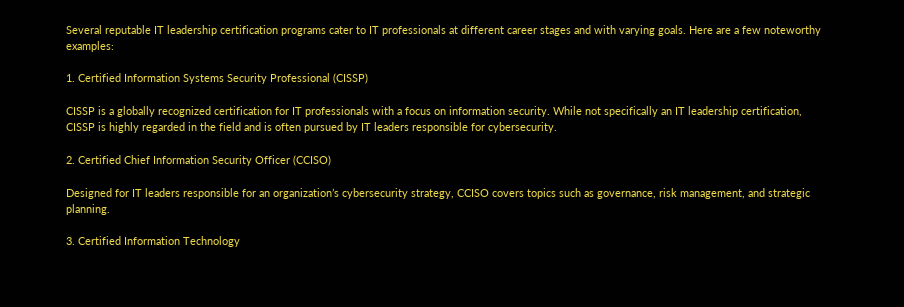Several reputable IT leadership certification programs cater to IT professionals at different career stages and with varying goals. Here are a few noteworthy examples:

1. Certified Information Systems Security Professional (CISSP)

CISSP is a globally recognized certification for IT professionals with a focus on information security. While not specifically an IT leadership certification, CISSP is highly regarded in the field and is often pursued by IT leaders responsible for cybersecurity.

2. Certified Chief Information Security Officer (CCISO)

Designed for IT leaders responsible for an organization’s cybersecurity strategy, CCISO covers topics such as governance, risk management, and strategic planning.

3. Certified Information Technology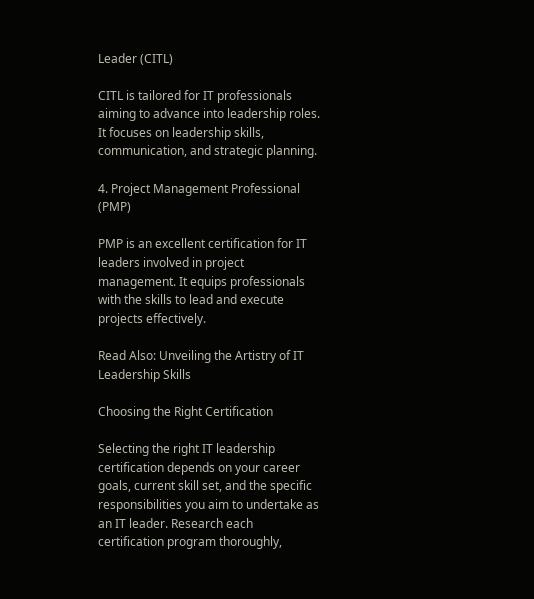Leader (CITL)

CITL is tailored for IT professionals aiming to advance into leadership roles. It focuses on leadership skills, communication, and strategic planning.

4. Project Management Professional (PMP)

PMP is an excellent certification for IT leaders involved in project management. It equips professionals with the skills to lead and execute projects effectively.

Read Also: Unveiling the Artistry of IT Leadership Skills

Choosing the Right Certification

Selecting the right IT leadership certification depends on your career goals, current skill set, and the specific responsibilities you aim to undertake as an IT leader. Research each certification program thoroughly,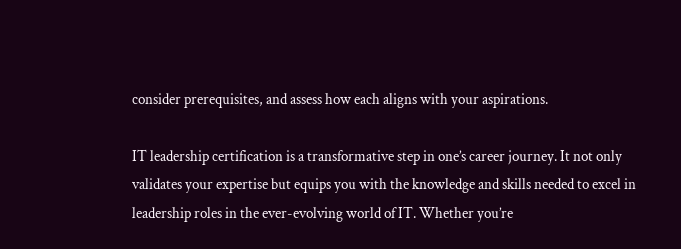consider prerequisites, and assess how each aligns with your aspirations.

IT leadership certification is a transformative step in one’s career journey. It not only validates your expertise but equips you with the knowledge and skills needed to excel in leadership roles in the ever-evolving world of IT. Whether you’re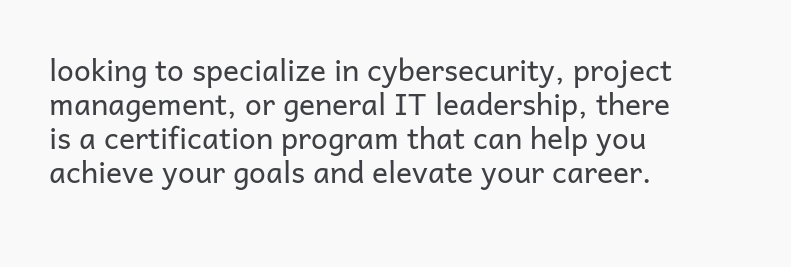looking to specialize in cybersecurity, project management, or general IT leadership, there is a certification program that can help you achieve your goals and elevate your career.